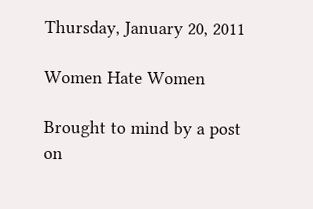Thursday, January 20, 2011

Women Hate Women

Brought to mind by a post on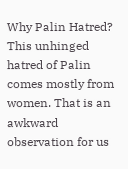Why Palin Hatred?
This unhinged hatred of Palin comes mostly from women. That is an awkward observation for us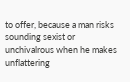to offer, because a man risks sounding sexist or unchivalrous when he makes unflattering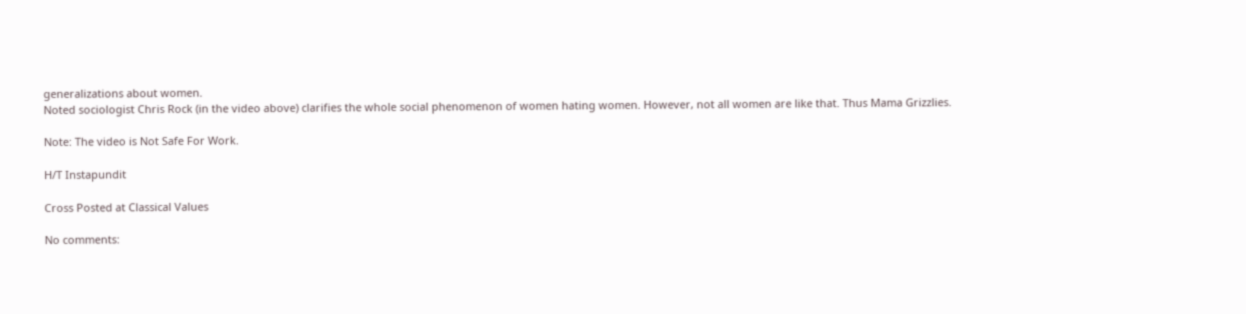generalizations about women.
Noted sociologist Chris Rock (in the video above) clarifies the whole social phenomenon of women hating women. However, not all women are like that. Thus Mama Grizzlies.

Note: The video is Not Safe For Work.

H/T Instapundit

Cross Posted at Classical Values

No comments: